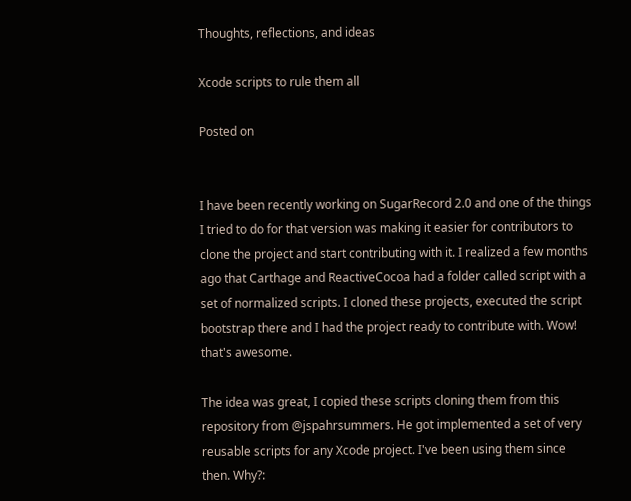Thoughts, reflections, and ideas

Xcode scripts to rule them all

Posted on


I have been recently working on SugarRecord 2.0 and one of the things I tried to do for that version was making it easier for contributors to clone the project and start contributing with it. I realized a few months ago that Carthage and ReactiveCocoa had a folder called script with a set of normalized scripts. I cloned these projects, executed the script bootstrap there and I had the project ready to contribute with. Wow! that's awesome.

The idea was great, I copied these scripts cloning them from this repository from @jspahrsummers. He got implemented a set of very reusable scripts for any Xcode project. I've been using them since then. Why?: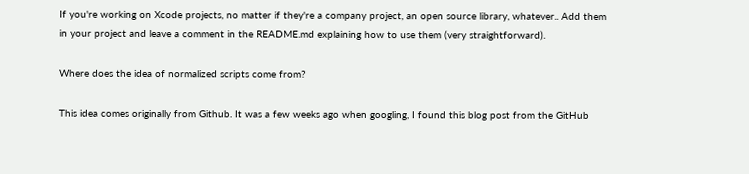If you're working on Xcode projects, no matter if they're a company project, an open source library, whatever.. Add them in your project and leave a comment in the README.md explaining how to use them (very straightforward).

Where does the idea of normalized scripts come from?

This idea comes originally from Github. It was a few weeks ago when googling, I found this blog post from the GitHub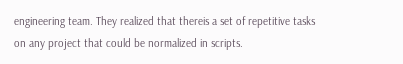engineering team. They realized that thereis a set of repetitive tasks on any project that could be normalized in scripts.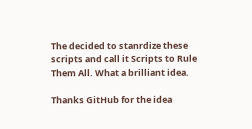The decided to stanrdize these scripts and call it Scripts to Rule Them All. What a brilliant idea.

Thanks GitHub for the idea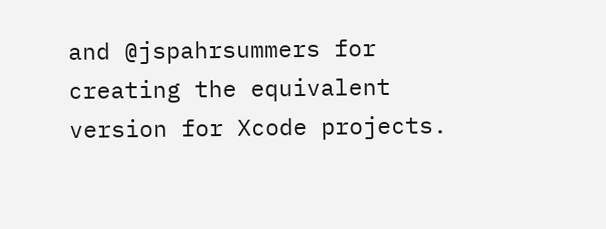and @jspahrsummers for creating the equivalent version for Xcode projects.